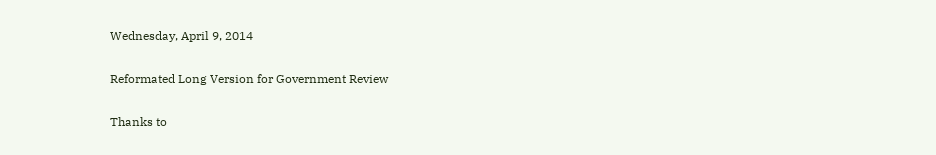Wednesday, April 9, 2014

Reformated Long Version for Government Review

Thanks to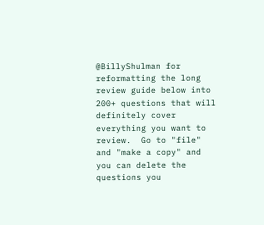@BillyShulman for reformatting the long review guide below into 200+ questions that will definitely cover everything you want to review.  Go to "file" and "make a copy" and you can delete the questions you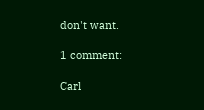don't want.

1 comment:

Carl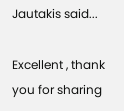Jautakis said...

Excellent , thank you for sharing